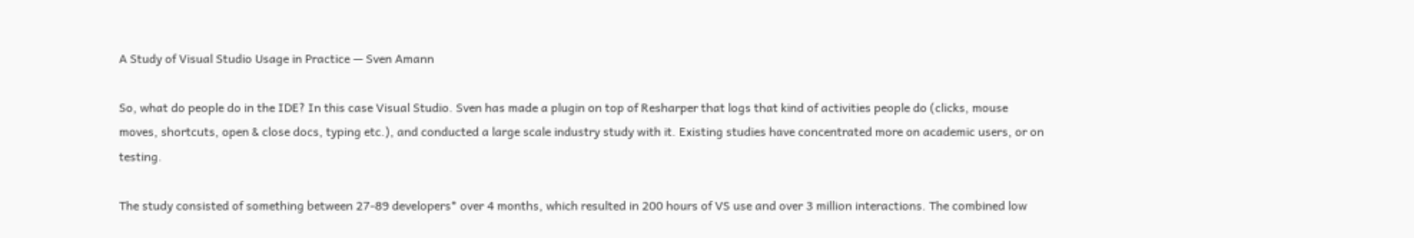A Study of Visual Studio Usage in Practice — Sven Amann

So, what do people do in the IDE? In this case Visual Studio. Sven has made a plugin on top of Resharper that logs that kind of activities people do (clicks, mouse moves, shortcuts, open & close docs, typing etc.), and conducted a large scale industry study with it. Existing studies have concentrated more on academic users, or on testing.

The study consisted of something between 27-89 developers* over 4 months, which resulted in 200 hours of VS use and over 3 million interactions. The combined low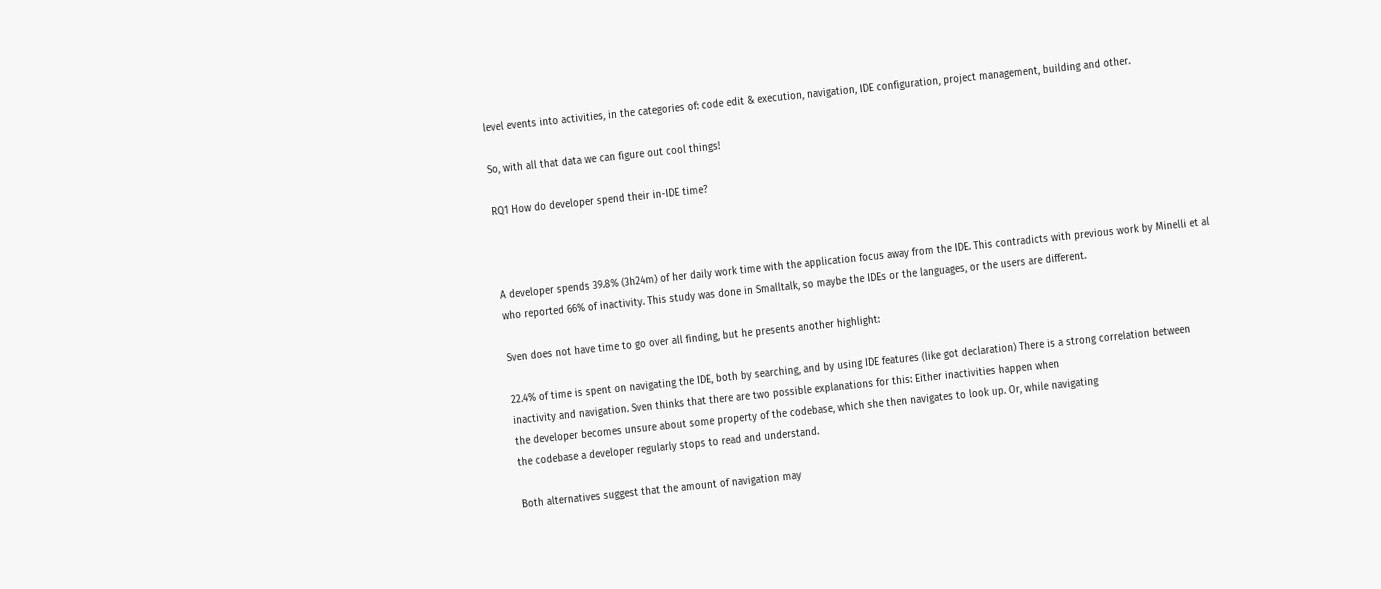level events into activities, in the categories of: code edit & execution, navigation, IDE configuration, project management, building and other.

So, with all that data we can figure out cool things!

RQ1 How do developer spend their in-IDE time?



A developer spends 39.8% (3h24m) of her daily work time with the application focus away from the IDE. This contradicts with previous work by Minelli et al who reported 66% of inactivity. This study was done in Smalltalk, so maybe the IDEs or the languages, or the users are different.

Sven does not have time to go over all finding, but he presents another highlight:

22.4% of time is spent on navigating the IDE, both by searching, and by using IDE features (like got declaration) There is a strong correlation between inactivity and navigation. Sven thinks that there are two possible explanations for this: Either inactivities happen when
the developer becomes unsure about some property of the codebase, which she then navigates to look up. Or, while navigating
the codebase a developer regularly stops to read and understand.

Both alternatives suggest that the amount of navigation may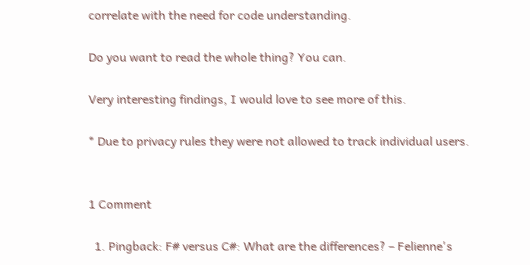correlate with the need for code understanding.

Do you want to read the whole thing? You can.

Very interesting findings, I would love to see more of this.

* Due to privacy rules they were not allowed to track individual users.


1 Comment

  1. Pingback: F# versus C#: What are the differences? – Felienne's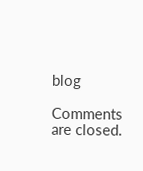blog

Comments are closed.